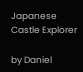Japanese Castle Explorer

by Daniel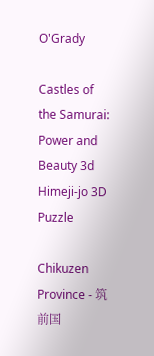O'Grady

Castles of the Samurai: Power and Beauty 3d Himeji-jo 3D Puzzle

Chikuzen Province - 筑前国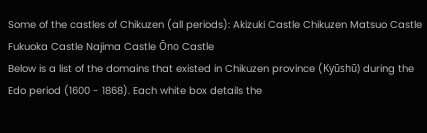Some of the castles of Chikuzen (all periods): Akizuki Castle Chikuzen Matsuo Castle Fukuoka Castle Najima Castle Ōno Castle
Below is a list of the domains that existed in Chikuzen province (Kyūshū) during the Edo period (1600 - 1868). Each white box details the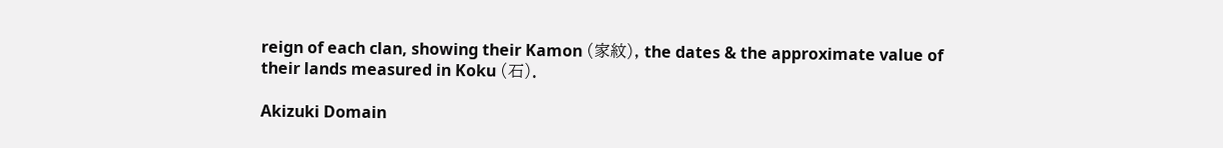reign of each clan, showing their Kamon (家紋), the dates & the approximate value of their lands measured in Koku (石).

Akizuki Domain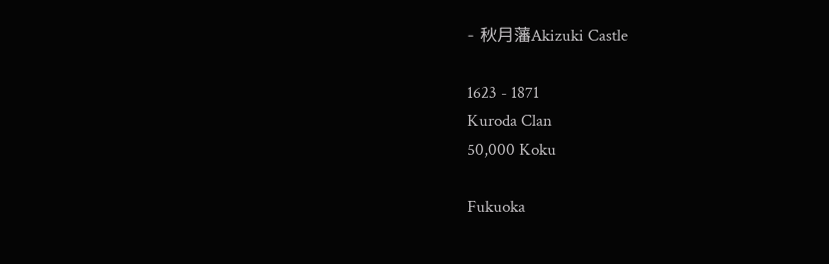- 秋月藩Akizuki Castle

1623 - 1871
Kuroda Clan
50,000 Koku

Fukuoka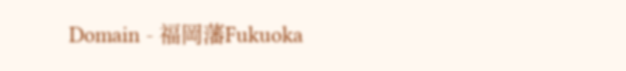Domain - 福岡藩Fukuoka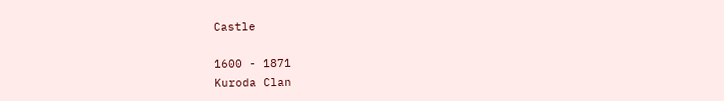Castle

1600 - 1871
Kuroda Clan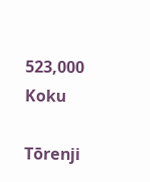523,000 Koku

Tōrenji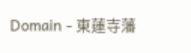Domain - 東蓮寺藩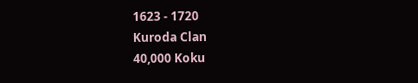1623 - 1720
Kuroda Clan
40,000 Koku